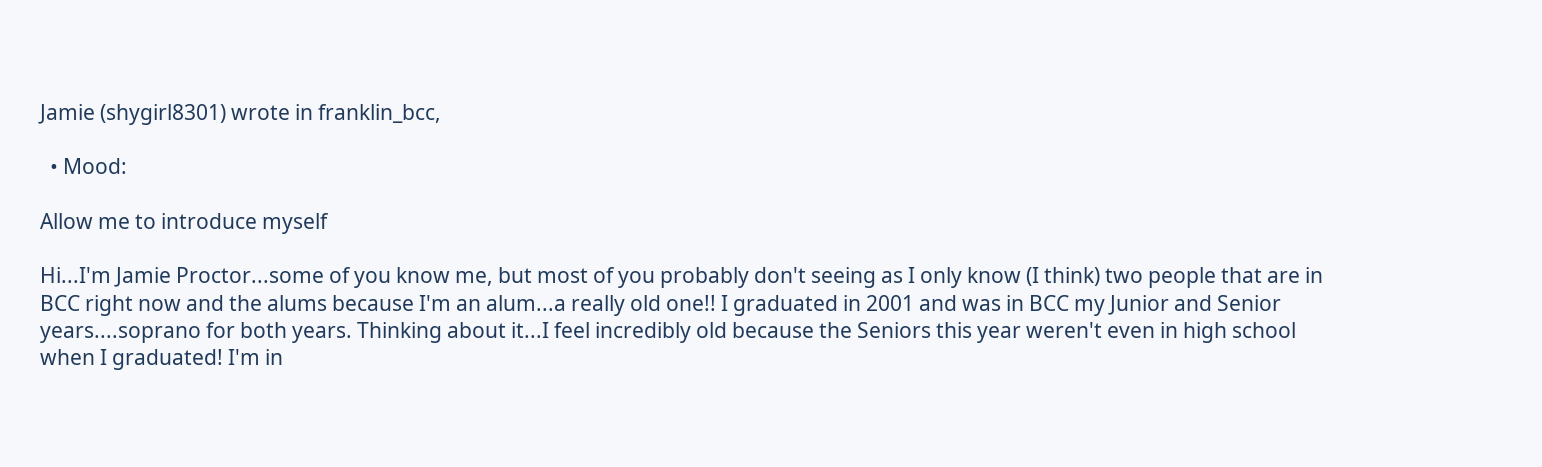Jamie (shygirl8301) wrote in franklin_bcc,

  • Mood:

Allow me to introduce myself

Hi...I'm Jamie Proctor...some of you know me, but most of you probably don't seeing as I only know (I think) two people that are in BCC right now and the alums because I'm an alum...a really old one!! I graduated in 2001 and was in BCC my Junior and Senior years....soprano for both years. Thinking about it...I feel incredibly old because the Seniors this year weren't even in high school when I graduated! I'm in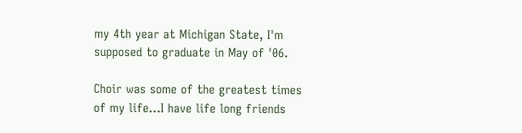my 4th year at Michigan State, I'm supposed to graduate in May of '06.

Choir was some of the greatest times of my life...I have life long friends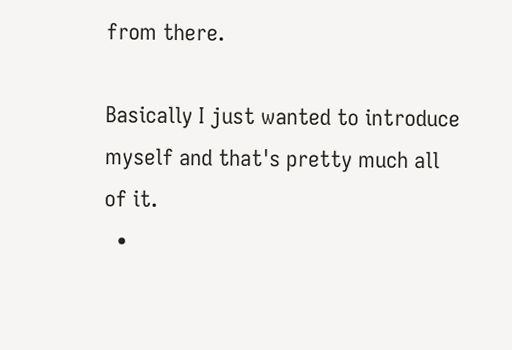from there.

Basically I just wanted to introduce myself and that's pretty much all of it.
  •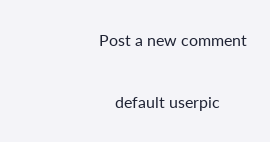Post a new comment


    default userpic